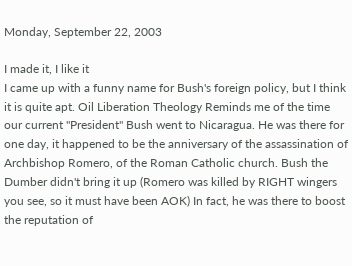Monday, September 22, 2003

I made it, I like it
I came up with a funny name for Bush's foreign policy, but I think it is quite apt. Oil Liberation Theology Reminds me of the time our current "President" Bush went to Nicaragua. He was there for one day, it happened to be the anniversary of the assassination of Archbishop Romero, of the Roman Catholic church. Bush the Dumber didn't bring it up (Romero was killed by RIGHT wingers you see, so it must have been AOK) In fact, he was there to boost the reputation of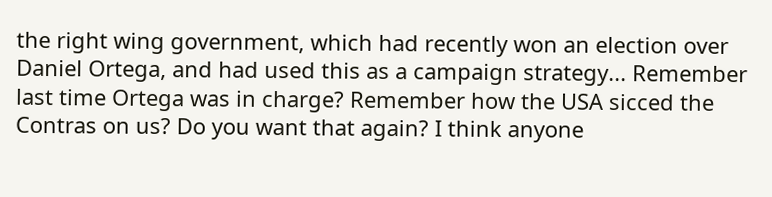the right wing government, which had recently won an election over Daniel Ortega, and had used this as a campaign strategy... Remember last time Ortega was in charge? Remember how the USA sicced the Contras on us? Do you want that again? I think anyone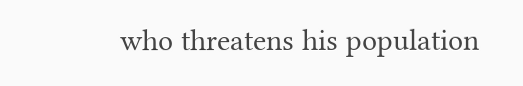who threatens his population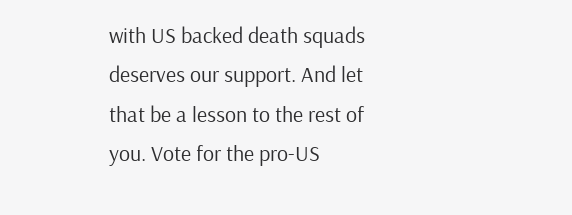with US backed death squads deserves our support. And let that be a lesson to the rest of you. Vote for the pro-US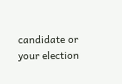candidate or your election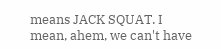means JACK SQUAT. I mean, ahem, we can't have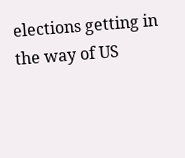elections getting in the way of US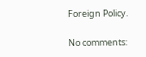Foreign Policy.

No comments: